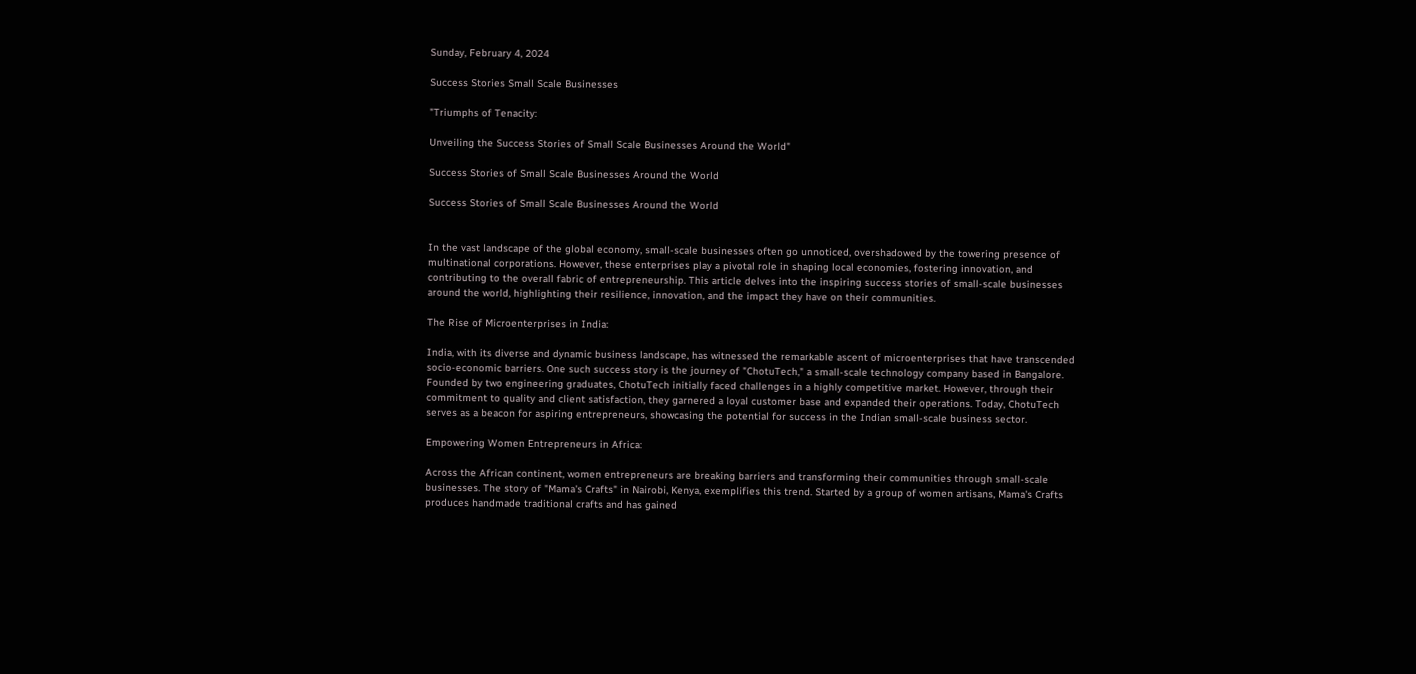Sunday, February 4, 2024

Success Stories Small Scale Businesses

"Triumphs of Tenacity:

Unveiling the Success Stories of Small Scale Businesses Around the World"

Success Stories of Small Scale Businesses Around the World

Success Stories of Small Scale Businesses Around the World


In the vast landscape of the global economy, small-scale businesses often go unnoticed, overshadowed by the towering presence of multinational corporations. However, these enterprises play a pivotal role in shaping local economies, fostering innovation, and contributing to the overall fabric of entrepreneurship. This article delves into the inspiring success stories of small-scale businesses around the world, highlighting their resilience, innovation, and the impact they have on their communities.

The Rise of Microenterprises in India:

India, with its diverse and dynamic business landscape, has witnessed the remarkable ascent of microenterprises that have transcended socio-economic barriers. One such success story is the journey of "ChotuTech," a small-scale technology company based in Bangalore. Founded by two engineering graduates, ChotuTech initially faced challenges in a highly competitive market. However, through their commitment to quality and client satisfaction, they garnered a loyal customer base and expanded their operations. Today, ChotuTech serves as a beacon for aspiring entrepreneurs, showcasing the potential for success in the Indian small-scale business sector.

Empowering Women Entrepreneurs in Africa:

Across the African continent, women entrepreneurs are breaking barriers and transforming their communities through small-scale businesses. The story of "Mama's Crafts" in Nairobi, Kenya, exemplifies this trend. Started by a group of women artisans, Mama's Crafts produces handmade traditional crafts and has gained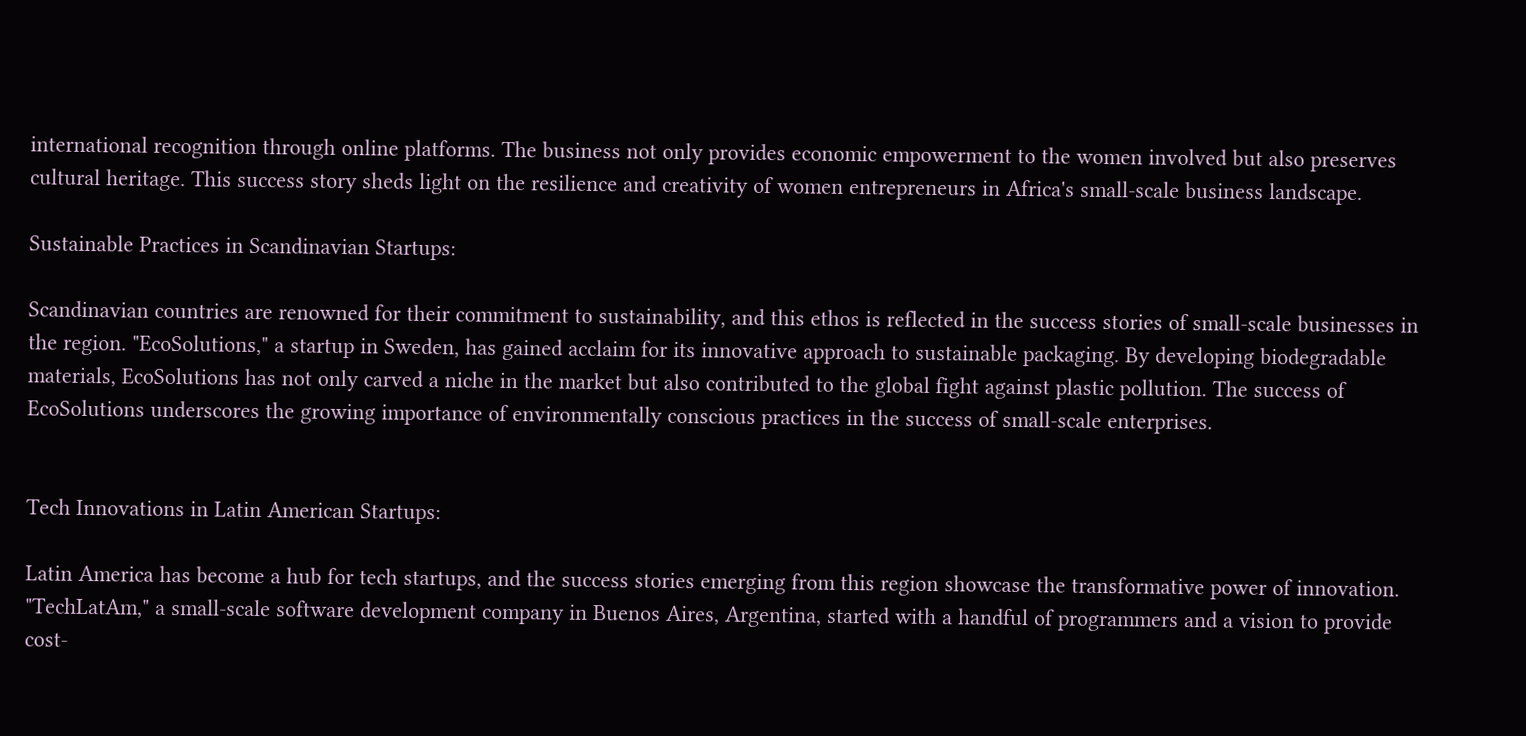international recognition through online platforms. The business not only provides economic empowerment to the women involved but also preserves cultural heritage. This success story sheds light on the resilience and creativity of women entrepreneurs in Africa's small-scale business landscape.

Sustainable Practices in Scandinavian Startups:

Scandinavian countries are renowned for their commitment to sustainability, and this ethos is reflected in the success stories of small-scale businesses in the region. "EcoSolutions," a startup in Sweden, has gained acclaim for its innovative approach to sustainable packaging. By developing biodegradable materials, EcoSolutions has not only carved a niche in the market but also contributed to the global fight against plastic pollution. The success of EcoSolutions underscores the growing importance of environmentally conscious practices in the success of small-scale enterprises.


Tech Innovations in Latin American Startups:

Latin America has become a hub for tech startups, and the success stories emerging from this region showcase the transformative power of innovation. "TechLatAm," a small-scale software development company in Buenos Aires, Argentina, started with a handful of programmers and a vision to provide cost-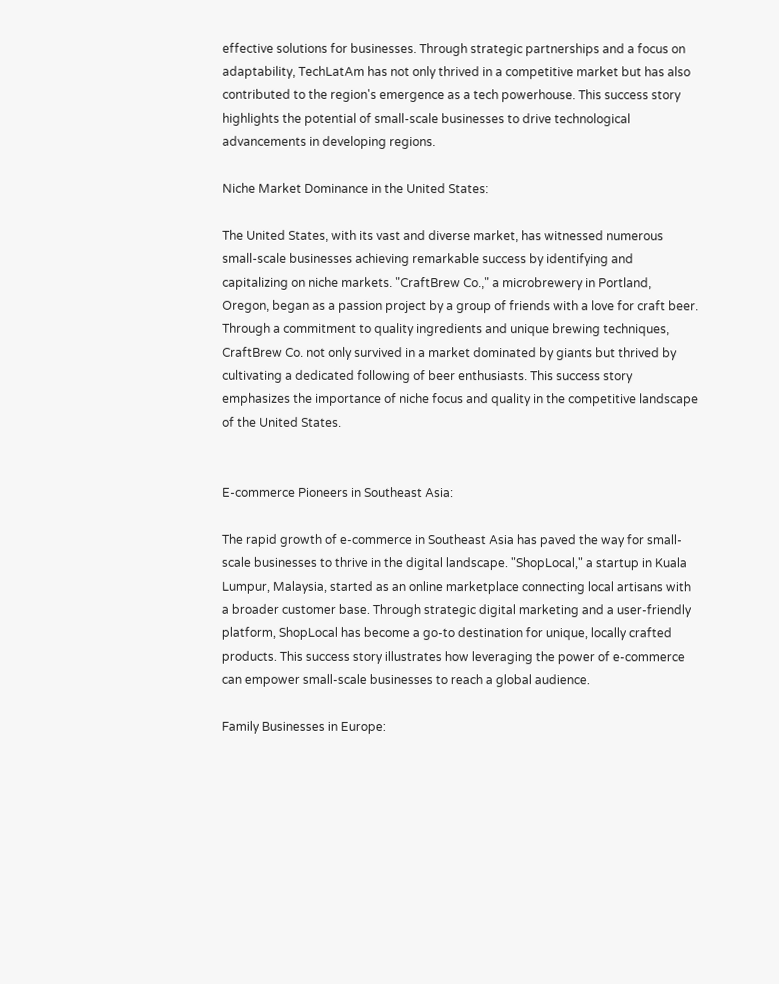effective solutions for businesses. Through strategic partnerships and a focus on adaptability, TechLatAm has not only thrived in a competitive market but has also contributed to the region's emergence as a tech powerhouse. This success story highlights the potential of small-scale businesses to drive technological advancements in developing regions.

Niche Market Dominance in the United States:

The United States, with its vast and diverse market, has witnessed numerous small-scale businesses achieving remarkable success by identifying and capitalizing on niche markets. "CraftBrew Co.," a microbrewery in Portland, Oregon, began as a passion project by a group of friends with a love for craft beer. Through a commitment to quality ingredients and unique brewing techniques, CraftBrew Co. not only survived in a market dominated by giants but thrived by cultivating a dedicated following of beer enthusiasts. This success story emphasizes the importance of niche focus and quality in the competitive landscape of the United States.


E-commerce Pioneers in Southeast Asia:

The rapid growth of e-commerce in Southeast Asia has paved the way for small-scale businesses to thrive in the digital landscape. "ShopLocal," a startup in Kuala Lumpur, Malaysia, started as an online marketplace connecting local artisans with a broader customer base. Through strategic digital marketing and a user-friendly platform, ShopLocal has become a go-to destination for unique, locally crafted products. This success story illustrates how leveraging the power of e-commerce can empower small-scale businesses to reach a global audience.

Family Businesses in Europe: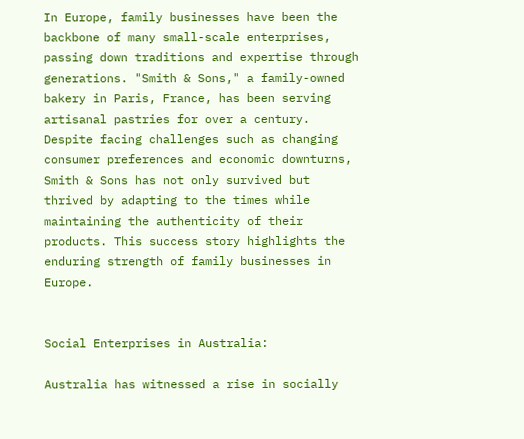In Europe, family businesses have been the backbone of many small-scale enterprises, passing down traditions and expertise through generations. "Smith & Sons," a family-owned bakery in Paris, France, has been serving artisanal pastries for over a century. Despite facing challenges such as changing consumer preferences and economic downturns, Smith & Sons has not only survived but thrived by adapting to the times while maintaining the authenticity of their products. This success story highlights the enduring strength of family businesses in Europe.


Social Enterprises in Australia:

Australia has witnessed a rise in socially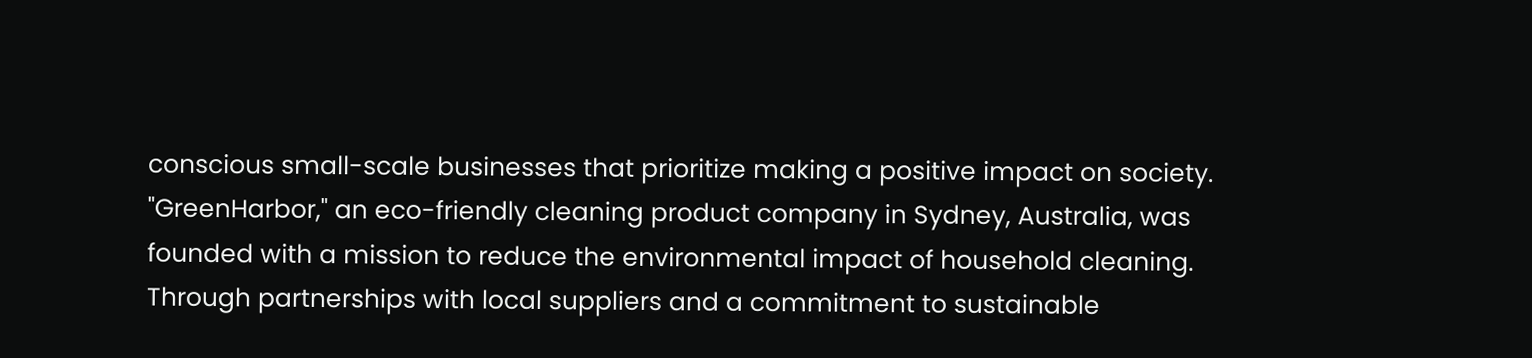conscious small-scale businesses that prioritize making a positive impact on society. "GreenHarbor," an eco-friendly cleaning product company in Sydney, Australia, was founded with a mission to reduce the environmental impact of household cleaning. Through partnerships with local suppliers and a commitment to sustainable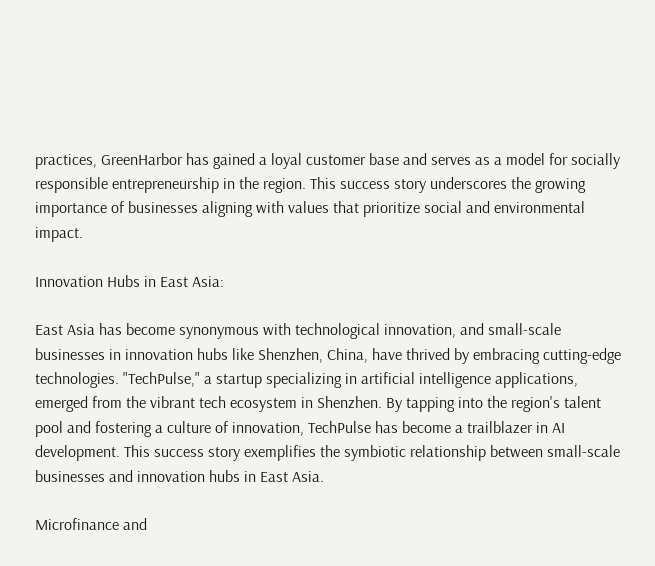practices, GreenHarbor has gained a loyal customer base and serves as a model for socially responsible entrepreneurship in the region. This success story underscores the growing importance of businesses aligning with values that prioritize social and environmental impact.

Innovation Hubs in East Asia:

East Asia has become synonymous with technological innovation, and small-scale businesses in innovation hubs like Shenzhen, China, have thrived by embracing cutting-edge technologies. "TechPulse," a startup specializing in artificial intelligence applications, emerged from the vibrant tech ecosystem in Shenzhen. By tapping into the region's talent pool and fostering a culture of innovation, TechPulse has become a trailblazer in AI development. This success story exemplifies the symbiotic relationship between small-scale businesses and innovation hubs in East Asia.

Microfinance and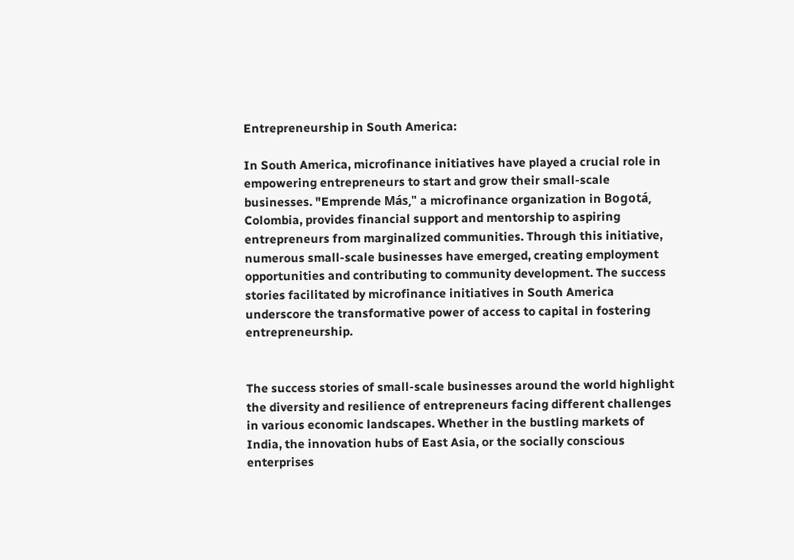Entrepreneurship in South America:

In South America, microfinance initiatives have played a crucial role in empowering entrepreneurs to start and grow their small-scale businesses. "Emprende Más," a microfinance organization in Bogotá, Colombia, provides financial support and mentorship to aspiring entrepreneurs from marginalized communities. Through this initiative, numerous small-scale businesses have emerged, creating employment opportunities and contributing to community development. The success stories facilitated by microfinance initiatives in South America underscore the transformative power of access to capital in fostering entrepreneurship.


The success stories of small-scale businesses around the world highlight the diversity and resilience of entrepreneurs facing different challenges in various economic landscapes. Whether in the bustling markets of India, the innovation hubs of East Asia, or the socially conscious enterprises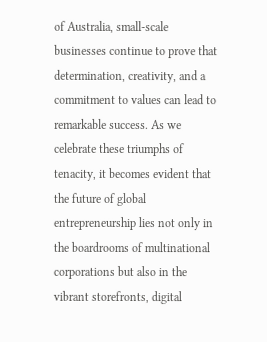of Australia, small-scale businesses continue to prove that determination, creativity, and a commitment to values can lead to remarkable success. As we celebrate these triumphs of tenacity, it becomes evident that the future of global entrepreneurship lies not only in the boardrooms of multinational corporations but also in the vibrant storefronts, digital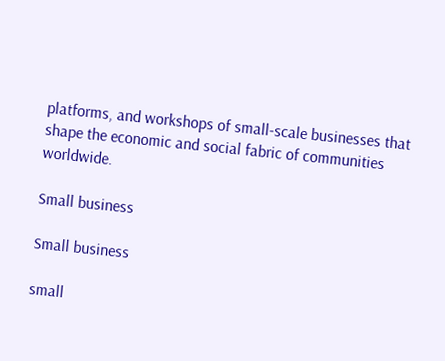platforms, and workshops of small-scale businesses that shape the economic and social fabric of communities worldwide.

Small business

Small business

small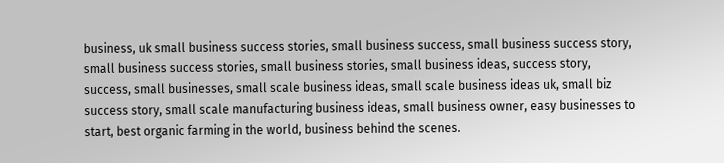business, uk small business success stories, small business success, small business success story, small business success stories, small business stories, small business ideas, success story, success, small businesses, small scale business ideas, small scale business ideas uk, small biz success story, small scale manufacturing business ideas, small business owner, easy businesses to start, best organic farming in the world, business behind the scenes.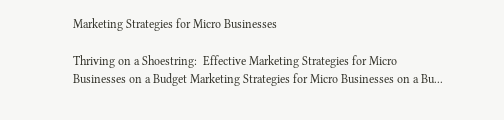Marketing Strategies for Micro Businesses

Thriving on a Shoestring:  Effective Marketing Strategies for Micro Businesses on a Budget Marketing Strategies for Micro Businesses on a Bu...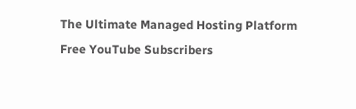The Ultimate Managed Hosting Platform
Free YouTube Subscribers